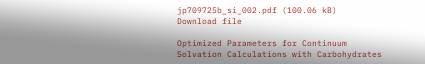jp709725b_si_002.pdf (100.06 kB)
Download file

Optimized Parameters for Continuum Solvation Calculations with Carbohydrates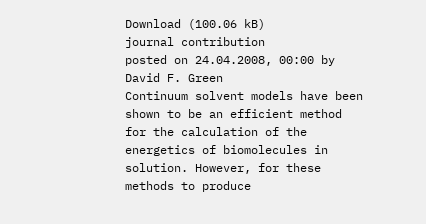Download (100.06 kB)
journal contribution
posted on 24.04.2008, 00:00 by David F. Green
Continuum solvent models have been shown to be an efficient method for the calculation of the energetics of biomolecules in solution. However, for these methods to produce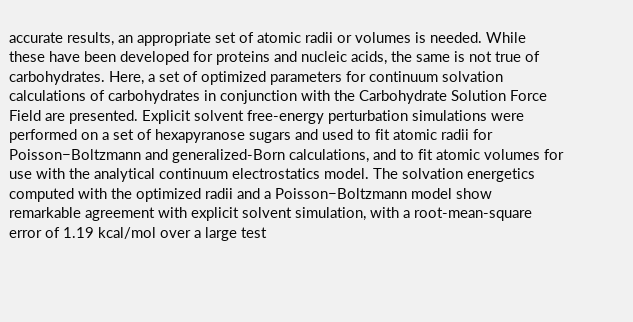accurate results, an appropriate set of atomic radii or volumes is needed. While these have been developed for proteins and nucleic acids, the same is not true of carbohydrates. Here, a set of optimized parameters for continuum solvation calculations of carbohydrates in conjunction with the Carbohydrate Solution Force Field are presented. Explicit solvent free-energy perturbation simulations were performed on a set of hexapyranose sugars and used to fit atomic radii for Poisson−Boltzmann and generalized-Born calculations, and to fit atomic volumes for use with the analytical continuum electrostatics model. The solvation energetics computed with the optimized radii and a Poisson−Boltzmann model show remarkable agreement with explicit solvent simulation, with a root-mean-square error of 1.19 kcal/mol over a large test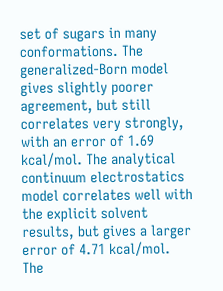set of sugars in many conformations. The generalized-Born model gives slightly poorer agreement, but still correlates very strongly, with an error of 1.69 kcal/mol. The analytical continuum electrostatics model correlates well with the explicit solvent results, but gives a larger error of 4.71 kcal/mol. The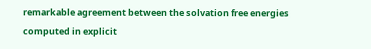remarkable agreement between the solvation free energies computed in explicit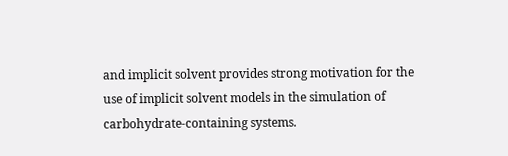and implicit solvent provides strong motivation for the use of implicit solvent models in the simulation of carbohydrate-containing systems.